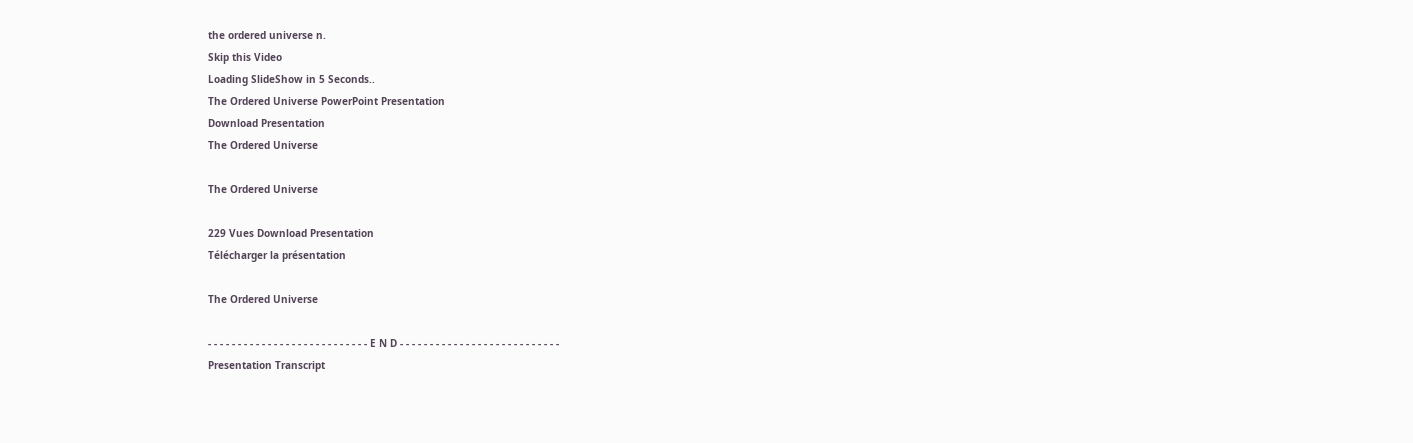the ordered universe n.
Skip this Video
Loading SlideShow in 5 Seconds..
The Ordered Universe PowerPoint Presentation
Download Presentation
The Ordered Universe

The Ordered Universe

229 Vues Download Presentation
Télécharger la présentation

The Ordered Universe

- - - - - - - - - - - - - - - - - - - - - - - - - - - E N D - - - - - - - - - - - - - - - - - - - - - - - - - - -
Presentation Transcript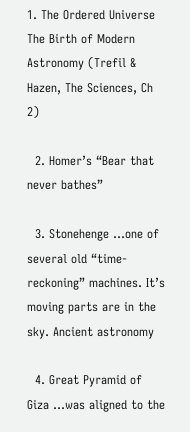1. The Ordered Universe The Birth of Modern Astronomy (Trefil & Hazen, The Sciences, Ch 2)

  2. Homer’s “Bear that never bathes”

  3. Stonehenge …one of several old “time-reckoning” machines. It’s moving parts are in the sky. Ancient astronomy

  4. Great Pyramid of Giza …was aligned to the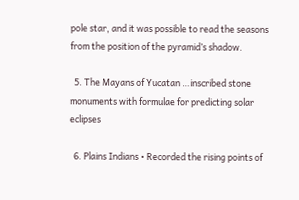pole star, and it was possible to read the seasons from the position of the pyramid’s shadow.

  5. The Mayans of Yucatan …inscribed stone monuments with formulae for predicting solar eclipses

  6. Plains Indians • Recorded the rising points of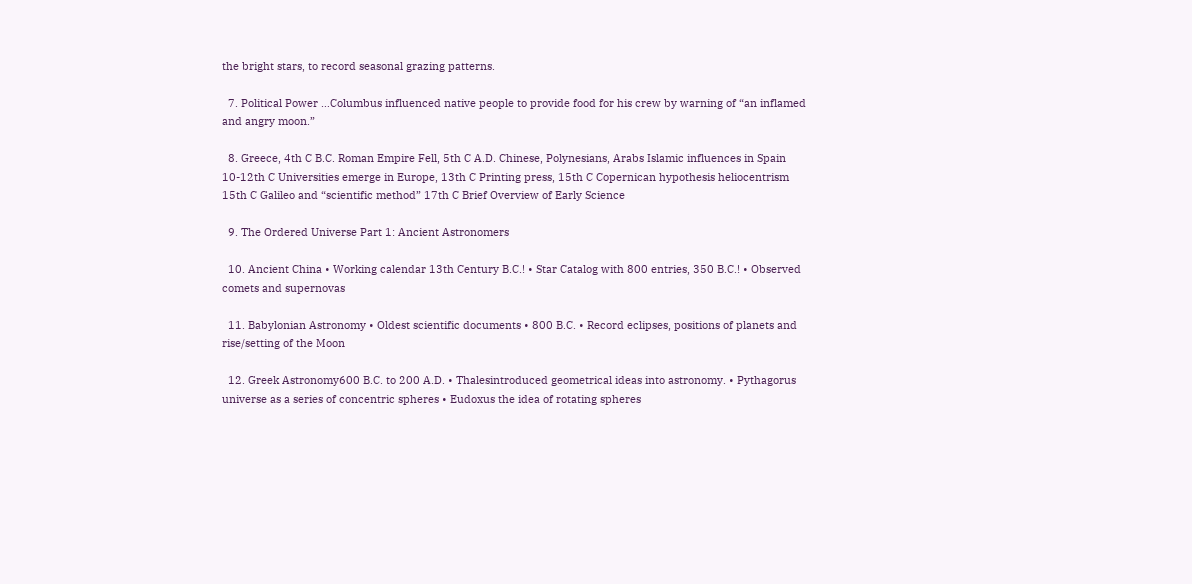the bright stars, to record seasonal grazing patterns.

  7. Political Power …Columbus influenced native people to provide food for his crew by warning of “an inflamed and angry moon.”

  8. Greece, 4th C B.C. Roman Empire Fell, 5th C A.D. Chinese, Polynesians, Arabs Islamic influences in Spain 10-12th C Universities emerge in Europe, 13th C Printing press, 15th C Copernican hypothesis heliocentrism 15th C Galileo and “scientific method” 17th C Brief Overview of Early Science

  9. The Ordered Universe Part 1: Ancient Astronomers

  10. Ancient China • Working calendar 13th Century B.C.! • Star Catalog with 800 entries, 350 B.C.! • Observed comets and supernovas

  11. Babylonian Astronomy • Oldest scientific documents • 800 B.C. • Record eclipses, positions of planets and rise/setting of the Moon

  12. Greek Astronomy600 B.C. to 200 A.D. • Thalesintroduced geometrical ideas into astronomy. • Pythagorus universe as a series of concentric spheres • Eudoxus the idea of rotating spheres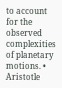to account for the observed complexities of planetary motions. • Aristotle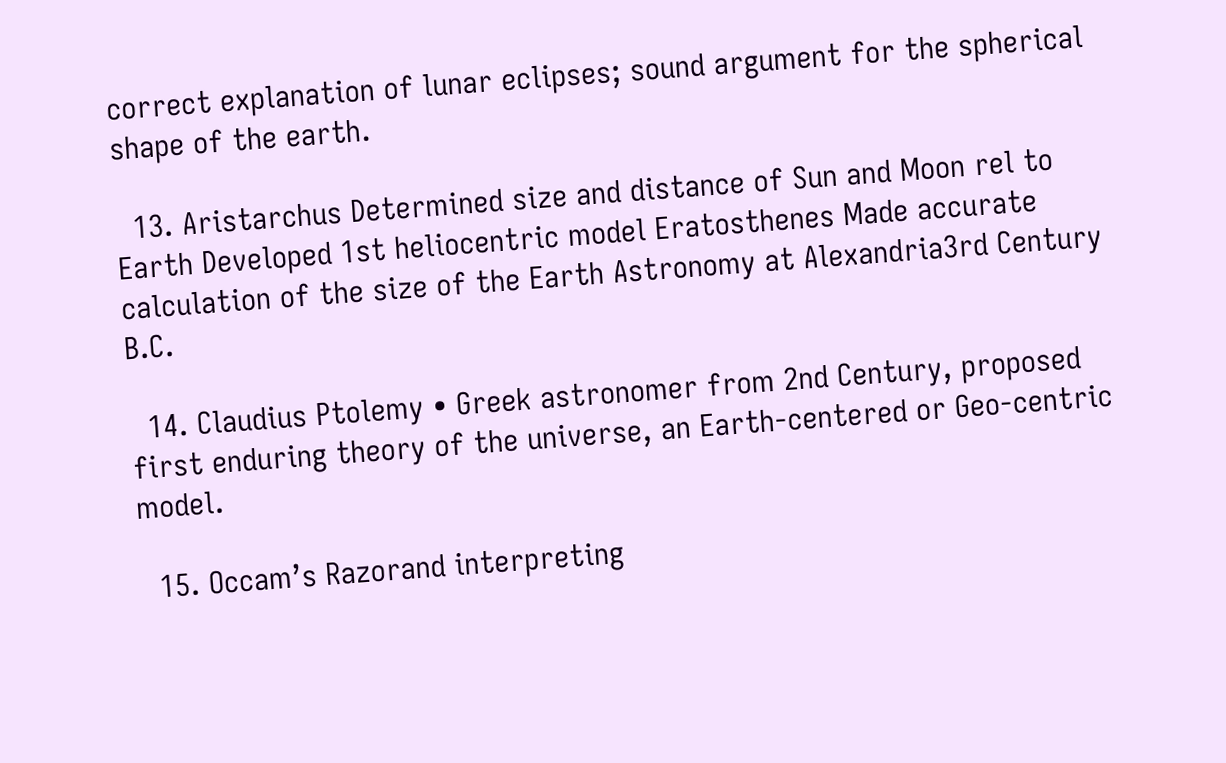correct explanation of lunar eclipses; sound argument for the spherical shape of the earth.

  13. Aristarchus Determined size and distance of Sun and Moon rel to Earth Developed 1st heliocentric model Eratosthenes Made accurate calculation of the size of the Earth Astronomy at Alexandria3rd Century B.C.

  14. Claudius Ptolemy • Greek astronomer from 2nd Century, proposed first enduring theory of the universe, an Earth-centered or Geo-centric model.

  15. Occam’s Razorand interpreting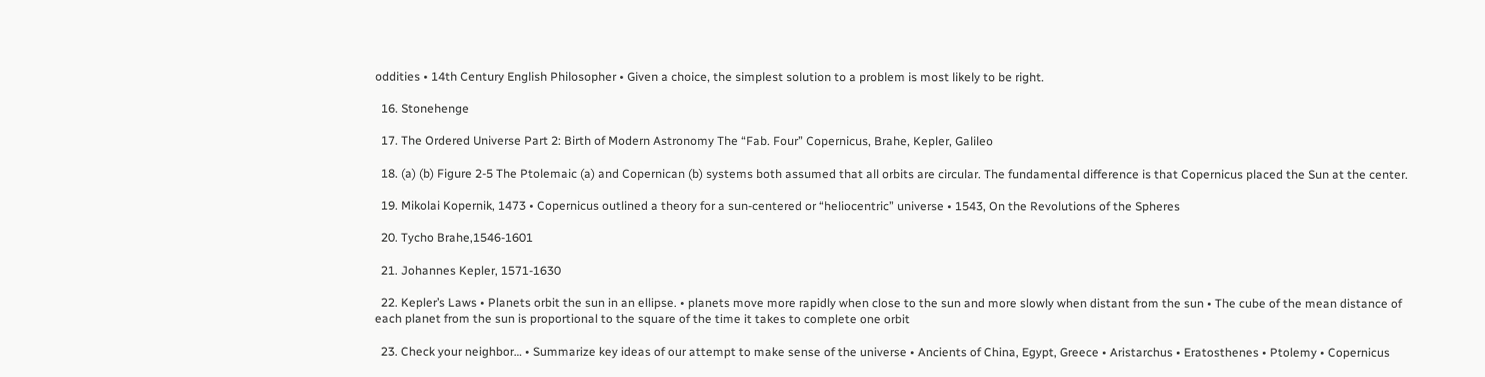oddities • 14th Century English Philosopher • Given a choice, the simplest solution to a problem is most likely to be right.

  16. Stonehenge

  17. The Ordered Universe Part 2: Birth of Modern Astronomy The “Fab. Four” Copernicus, Brahe, Kepler, Galileo

  18. (a) (b) Figure 2-5 The Ptolemaic (a) and Copernican (b) systems both assumed that all orbits are circular. The fundamental difference is that Copernicus placed the Sun at the center.

  19. Mikolai Kopernik, 1473 • Copernicus outlined a theory for a sun-centered or “heliocentric” universe • 1543, On the Revolutions of the Spheres

  20. Tycho Brahe,1546-1601

  21. Johannes Kepler, 1571-1630

  22. Kepler’s Laws • Planets orbit the sun in an ellipse. • planets move more rapidly when close to the sun and more slowly when distant from the sun • The cube of the mean distance of each planet from the sun is proportional to the square of the time it takes to complete one orbit

  23. Check your neighbor… • Summarize key ideas of our attempt to make sense of the universe • Ancients of China, Egypt, Greece • Aristarchus • Eratosthenes • Ptolemy • Copernicus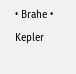• Brahe • Kepler